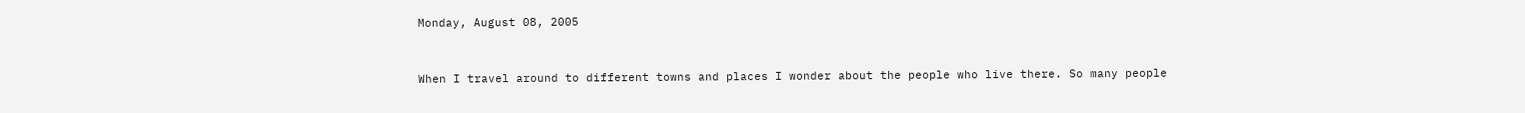Monday, August 08, 2005


When I travel around to different towns and places I wonder about the people who live there. So many people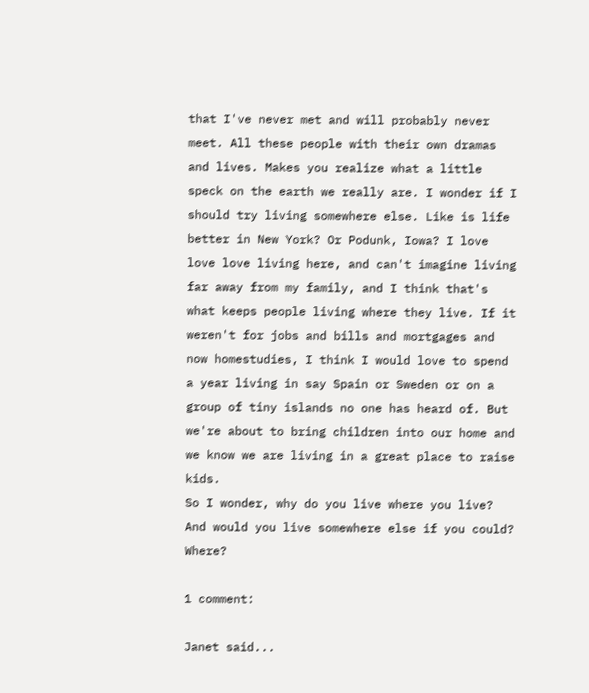that I've never met and will probably never meet. All these people with their own dramas and lives. Makes you realize what a little speck on the earth we really are. I wonder if I should try living somewhere else. Like is life better in New York? Or Podunk, Iowa? I love love love living here, and can't imagine living far away from my family, and I think that's what keeps people living where they live. If it weren't for jobs and bills and mortgages and now homestudies, I think I would love to spend a year living in say Spain or Sweden or on a group of tiny islands no one has heard of. But we're about to bring children into our home and we know we are living in a great place to raise kids.
So I wonder, why do you live where you live? And would you live somewhere else if you could? Where?

1 comment:

Janet said...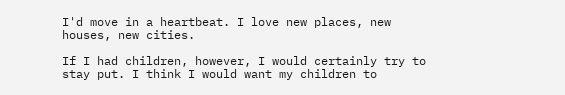I'd move in a heartbeat. I love new places, new houses, new cities.

If I had children, however, I would certainly try to stay put. I think I would want my children to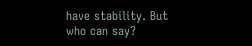have stability. But who can say?